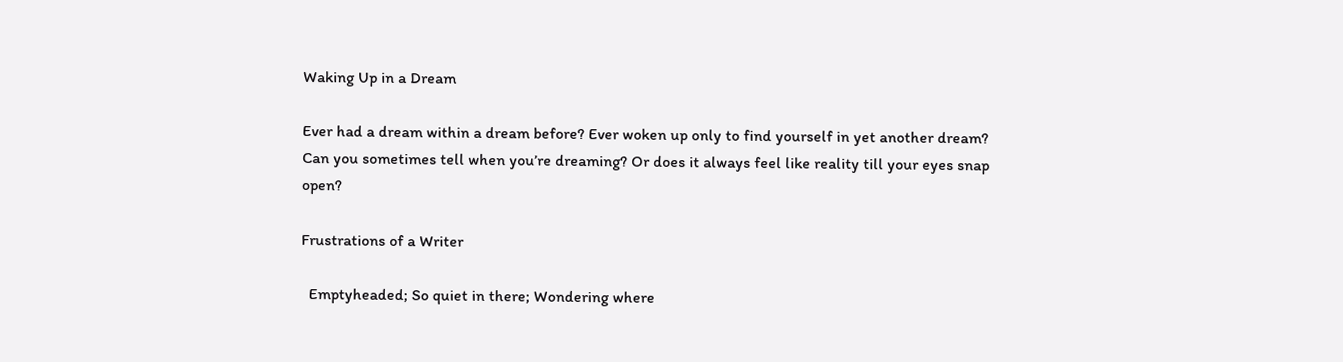Waking Up in a Dream

Ever had a dream within a dream before? Ever woken up only to find yourself in yet another dream? Can you sometimes tell when you’re dreaming? Or does it always feel like reality till your eyes snap open?

Frustrations of a Writer

  Emptyheaded; So quiet in there; Wondering where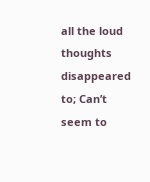all the loud thoughts disappeared to; Can’t seem to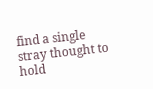find a single stray thought to hold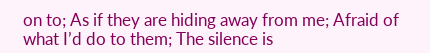on to; As if they are hiding away from me; Afraid of what I’d do to them; The silence is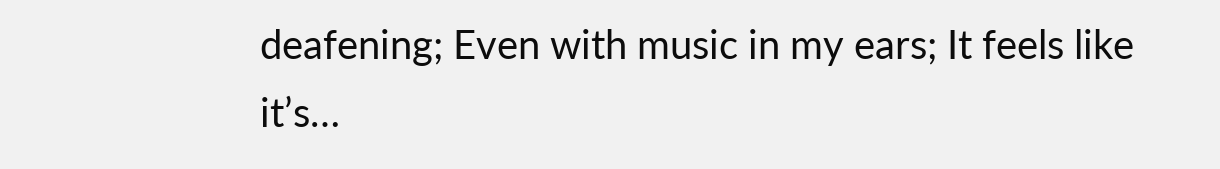deafening; Even with music in my ears; It feels like it’s…